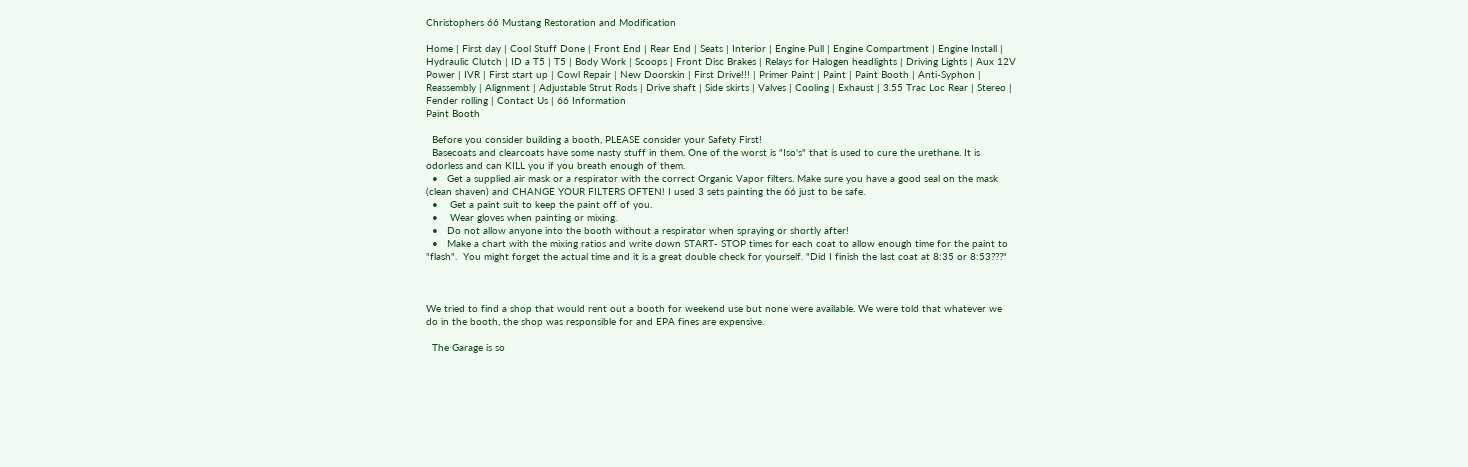Christophers 66 Mustang Restoration and Modification

Home | First day | Cool Stuff Done | Front End | Rear End | Seats | Interior | Engine Pull | Engine Compartment | Engine Install | Hydraulic Clutch | ID a T5 | T5 | Body Work | Scoops | Front Disc Brakes | Relays for Halogen headlights | Driving Lights | Aux 12V Power | IVR | First start up | Cowl Repair | New Doorskin | First Drive!!! | Primer Paint | Paint | Paint Booth | Anti-Syphon | Reassembly | Alignment | Adjustable Strut Rods | Drive shaft | Side skirts | Valves | Cooling | Exhaust | 3.55 Trac Loc Rear | Stereo | Fender rolling | Contact Us | 66 Information
Paint Booth

  Before you consider building a booth, PLEASE consider your Safety First!
  Basecoats and clearcoats have some nasty stuff in them. One of the worst is "Iso's" that is used to cure the urethane. It is odorless and can KILL you if you breath enough of them.
  •   Get a supplied air mask or a respirator with the correct Organic Vapor filters. Make sure you have a good seal on the mask (clean shaven) and CHANGE YOUR FILTERS OFTEN! I used 3 sets painting the 66 just to be safe.
  •    Get a paint suit to keep the paint off of you.
  •    Wear gloves when painting or mixing.
  •   Do not allow anyone into the booth without a respirator when spraying or shortly after!
  •   Make a chart with the mixing ratios and write down START- STOP times for each coat to allow enough time for the paint to "flash".  You might forget the actual time and it is a great double check for yourself. "Did I finish the last coat at 8:35 or 8:53???"



We tried to find a shop that would rent out a booth for weekend use but none were available. We were told that whatever we do in the booth, the shop was responsible for and EPA fines are expensive.

  The Garage is so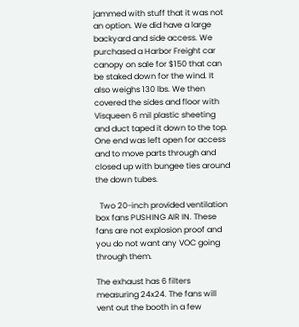jammed with stuff that it was not an option. We did have a large backyard and side access. We purchased a Harbor Freight car canopy on sale for $150 that can be staked down for the wind. It also weighs 130 lbs. We then covered the sides and floor with Visqueen 6 mil plastic sheeting and duct taped it down to the top. One end was left open for access and to move parts through and closed up with bungee ties around the down tubes.

  Two 20-inch provided ventilation box fans PUSHING AIR IN. These fans are not explosion proof and you do not want any VOC going through them.

The exhaust has 6 filters measuring 24x24. The fans will vent out the booth in a few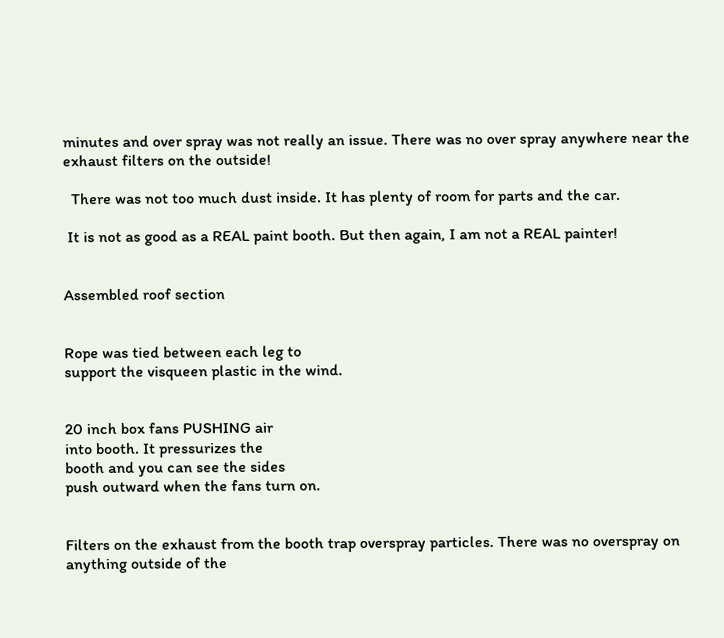minutes and over spray was not really an issue. There was no over spray anywhere near the exhaust filters on the outside!

  There was not too much dust inside. It has plenty of room for parts and the car.

 It is not as good as a REAL paint booth. But then again, I am not a REAL painter!


Assembled roof section


Rope was tied between each leg to
support the visqueen plastic in the wind.


20 inch box fans PUSHING air
into booth. It pressurizes the
booth and you can see the sides
push outward when the fans turn on.


Filters on the exhaust from the booth trap overspray particles. There was no overspray on anything outside of the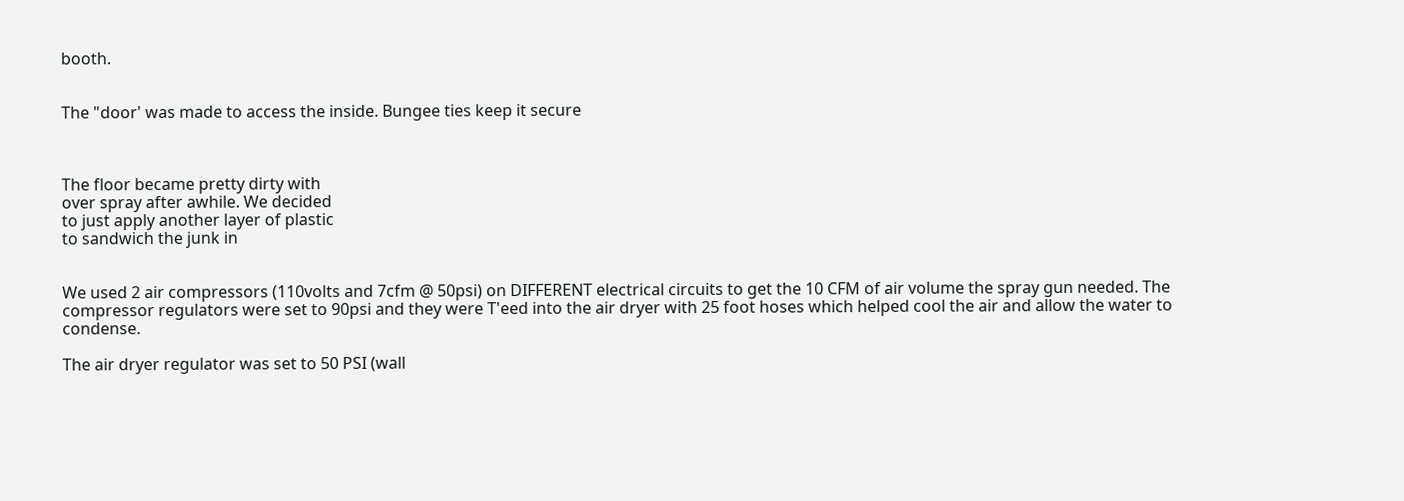booth.


The "door' was made to access the inside. Bungee ties keep it secure



The floor became pretty dirty with
over spray after awhile. We decided
to just apply another layer of plastic
to sandwich the junk in


We used 2 air compressors (110volts and 7cfm @ 50psi) on DIFFERENT electrical circuits to get the 10 CFM of air volume the spray gun needed. The compressor regulators were set to 90psi and they were T'eed into the air dryer with 25 foot hoses which helped cool the air and allow the water to condense.

The air dryer regulator was set to 50 PSI (wall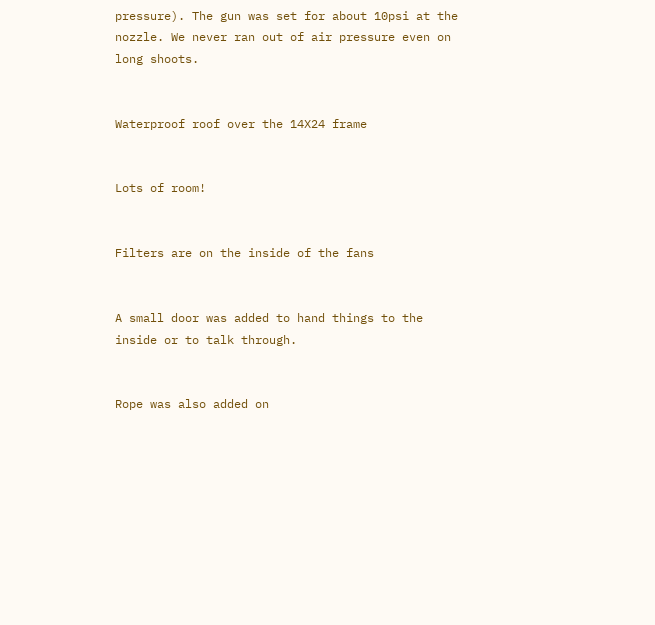pressure). The gun was set for about 10psi at the nozzle. We never ran out of air pressure even on long shoots.


Waterproof roof over the 14X24 frame


Lots of room!


Filters are on the inside of the fans


A small door was added to hand things to the inside or to talk through.


Rope was also added on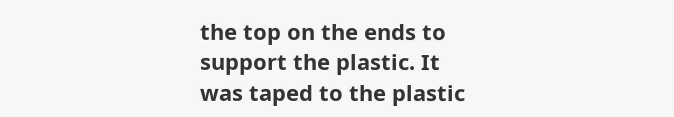the top on the ends to support the plastic. It was taped to the plastic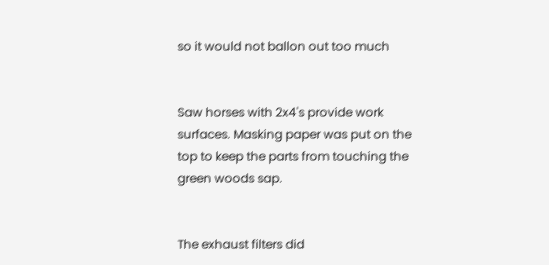so it would not ballon out too much


Saw horses with 2x4's provide work surfaces. Masking paper was put on the top to keep the parts from touching the green woods sap.


The exhaust filters did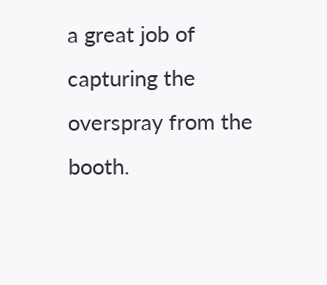a great job of capturing the overspray from the booth.